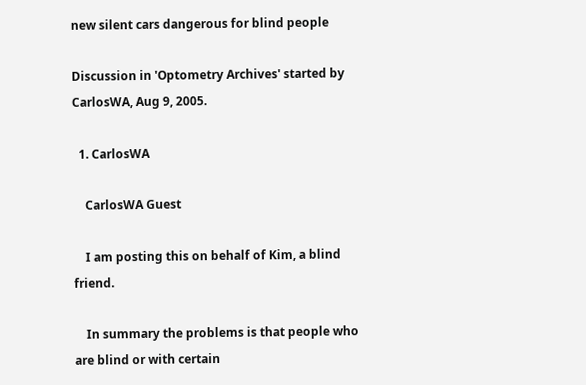new silent cars dangerous for blind people

Discussion in 'Optometry Archives' started by CarlosWA, Aug 9, 2005.

  1. CarlosWA

    CarlosWA Guest

    I am posting this on behalf of Kim, a blind friend.

    In summary the problems is that people who are blind or with certain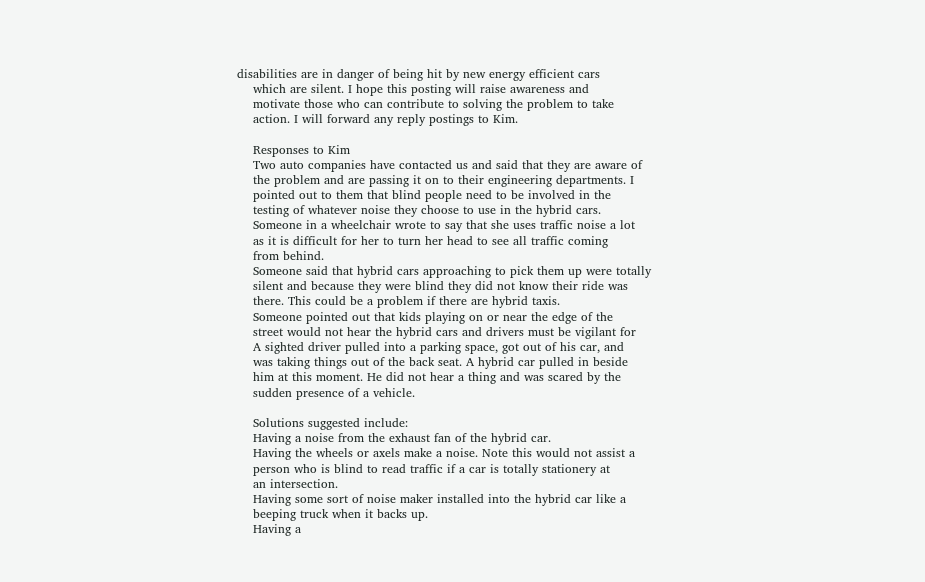disabilities are in danger of being hit by new energy efficient cars
    which are silent. I hope this posting will raise awareness and
    motivate those who can contribute to solving the problem to take
    action. I will forward any reply postings to Kim.

    Responses to Kim
    Two auto companies have contacted us and said that they are aware of
    the problem and are passing it on to their engineering departments. I
    pointed out to them that blind people need to be involved in the
    testing of whatever noise they choose to use in the hybrid cars.
    Someone in a wheelchair wrote to say that she uses traffic noise a lot
    as it is difficult for her to turn her head to see all traffic coming
    from behind.
    Someone said that hybrid cars approaching to pick them up were totally
    silent and because they were blind they did not know their ride was
    there. This could be a problem if there are hybrid taxis.
    Someone pointed out that kids playing on or near the edge of the
    street would not hear the hybrid cars and drivers must be vigilant for
    A sighted driver pulled into a parking space, got out of his car, and
    was taking things out of the back seat. A hybrid car pulled in beside
    him at this moment. He did not hear a thing and was scared by the
    sudden presence of a vehicle.

    Solutions suggested include:
    Having a noise from the exhaust fan of the hybrid car.
    Having the wheels or axels make a noise. Note this would not assist a
    person who is blind to read traffic if a car is totally stationery at
    an intersection.
    Having some sort of noise maker installed into the hybrid car like a
    beeping truck when it backs up.
    Having a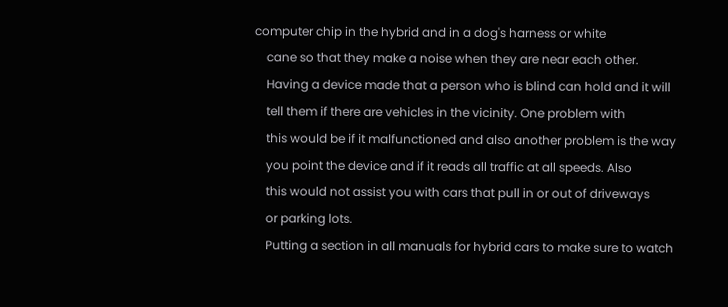computer chip in the hybrid and in a dog's harness or white
    cane so that they make a noise when they are near each other.
    Having a device made that a person who is blind can hold and it will
    tell them if there are vehicles in the vicinity. One problem with
    this would be if it malfunctioned and also another problem is the way
    you point the device and if it reads all traffic at all speeds. Also
    this would not assist you with cars that pull in or out of driveways
    or parking lots.
    Putting a section in all manuals for hybrid cars to make sure to watch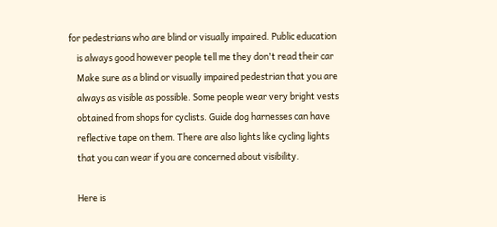for pedestrians who are blind or visually impaired. Public education
    is always good however people tell me they don't read their car
    Make sure as a blind or visually impaired pedestrian that you are
    always as visible as possible. Some people wear very bright vests
    obtained from shops for cyclists. Guide dog harnesses can have
    reflective tape on them. There are also lights like cycling lights
    that you can wear if you are concerned about visibility.

    Here is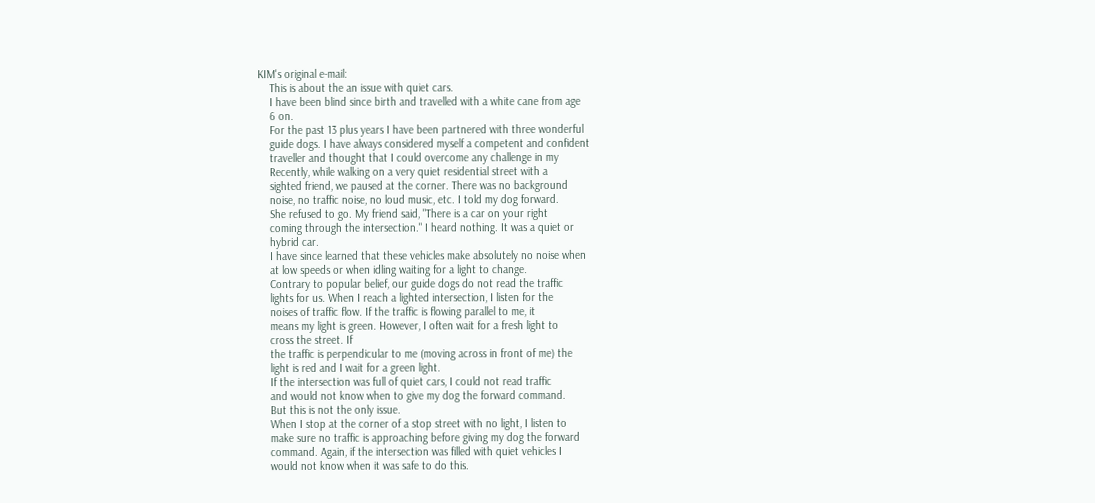KIM's original e-mail:
    This is about the an issue with quiet cars.
    I have been blind since birth and travelled with a white cane from age
    6 on.
    For the past 13 plus years I have been partnered with three wonderful
    guide dogs. I have always considered myself a competent and confident
    traveller and thought that I could overcome any challenge in my
    Recently, while walking on a very quiet residential street with a
    sighted friend, we paused at the corner. There was no background
    noise, no traffic noise, no loud music, etc. I told my dog forward.
    She refused to go. My friend said, "There is a car on your right
    coming through the intersection." I heard nothing. It was a quiet or
    hybrid car.
    I have since learned that these vehicles make absolutely no noise when
    at low speeds or when idling waiting for a light to change.
    Contrary to popular belief, our guide dogs do not read the traffic
    lights for us. When I reach a lighted intersection, I listen for the
    noises of traffic flow. If the traffic is flowing parallel to me, it
    means my light is green. However, I often wait for a fresh light to
    cross the street. If
    the traffic is perpendicular to me (moving across in front of me) the
    light is red and I wait for a green light.
    If the intersection was full of quiet cars, I could not read traffic
    and would not know when to give my dog the forward command.
    But this is not the only issue.
    When I stop at the corner of a stop street with no light, I listen to
    make sure no traffic is approaching before giving my dog the forward
    command. Again, if the intersection was filled with quiet vehicles I
    would not know when it was safe to do this.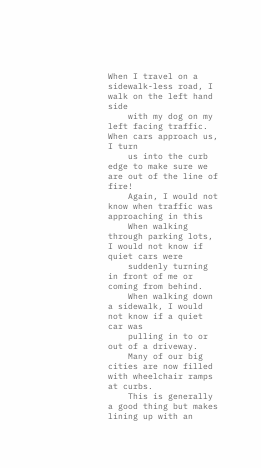When I travel on a sidewalk-less road, I walk on the left hand side
    with my dog on my left facing traffic. When cars approach us, I turn
    us into the curb edge to make sure we are out of the line of fire!
    Again, I would not know when traffic was approaching in this
    When walking through parking lots, I would not know if quiet cars were
    suddenly turning in front of me or coming from behind.
    When walking down a sidewalk, I would not know if a quiet car was
    pulling in to or out of a driveway.
    Many of our big cities are now filled with wheelchair ramps at curbs.
    This is generally a good thing but makes lining up with an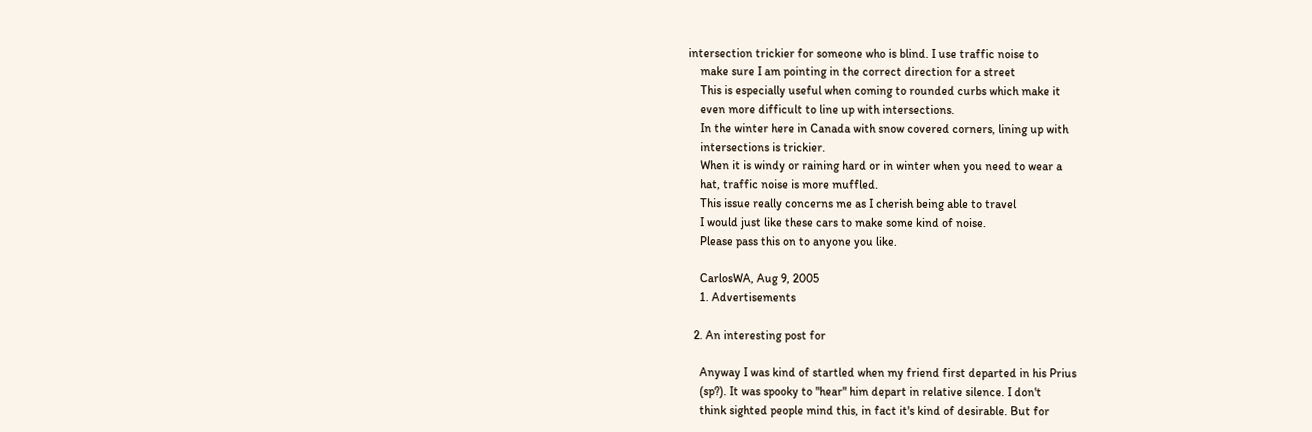intersection trickier for someone who is blind. I use traffic noise to
    make sure I am pointing in the correct direction for a street
    This is especially useful when coming to rounded curbs which make it
    even more difficult to line up with intersections.
    In the winter here in Canada with snow covered corners, lining up with
    intersections is trickier.
    When it is windy or raining hard or in winter when you need to wear a
    hat, traffic noise is more muffled.
    This issue really concerns me as I cherish being able to travel
    I would just like these cars to make some kind of noise.
    Please pass this on to anyone you like.

    CarlosWA, Aug 9, 2005
    1. Advertisements

  2. An interesting post for

    Anyway I was kind of startled when my friend first departed in his Prius
    (sp?). It was spooky to "hear" him depart in relative silence. I don't
    think sighted people mind this, in fact it's kind of desirable. But for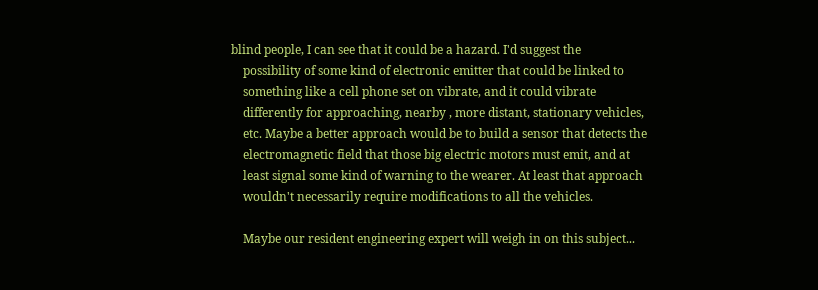blind people, I can see that it could be a hazard. I'd suggest the
    possibility of some kind of electronic emitter that could be linked to
    something like a cell phone set on vibrate, and it could vibrate
    differently for approaching, nearby , more distant, stationary vehicles,
    etc. Maybe a better approach would be to build a sensor that detects the
    electromagnetic field that those big electric motors must emit, and at
    least signal some kind of warning to the wearer. At least that approach
    wouldn't necessarily require modifications to all the vehicles.

    Maybe our resident engineering expert will weigh in on this subject...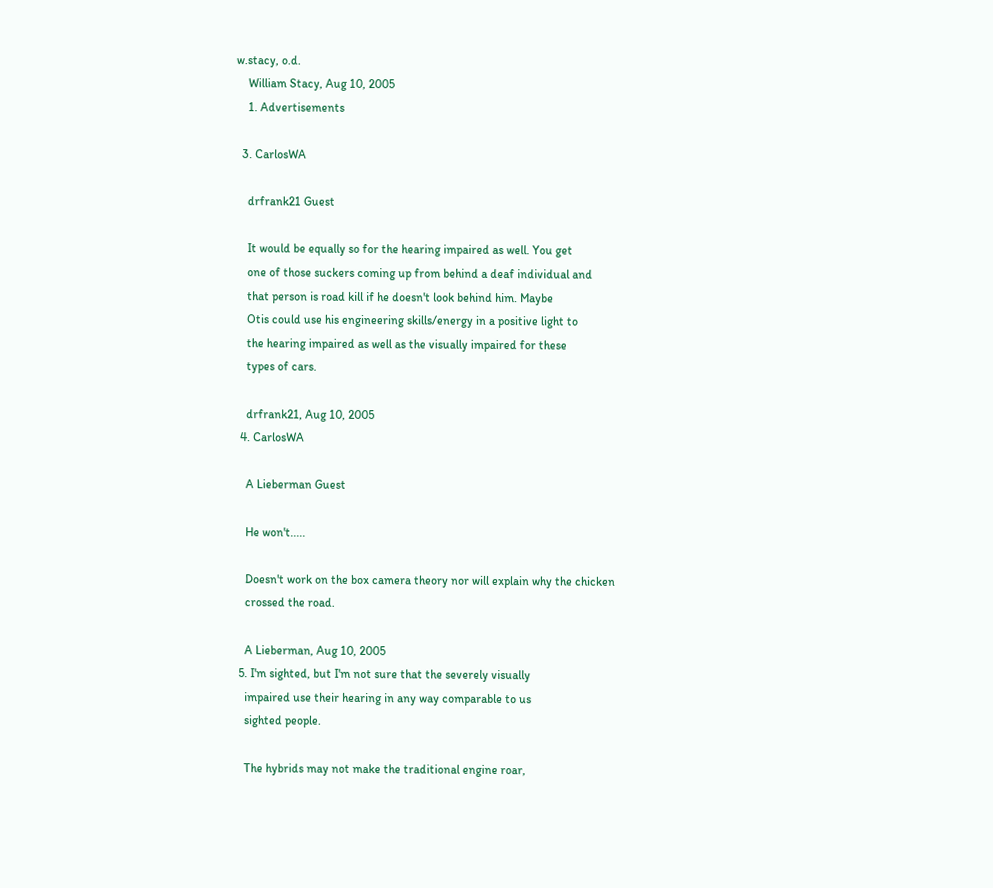w.stacy, o.d.
    William Stacy, Aug 10, 2005
    1. Advertisements

  3. CarlosWA

    drfrank21 Guest

    It would be equally so for the hearing impaired as well. You get
    one of those suckers coming up from behind a deaf individual and
    that person is road kill if he doesn't look behind him. Maybe
    Otis could use his engineering skills/energy in a positive light to
    the hearing impaired as well as the visually impaired for these
    types of cars.

    drfrank21, Aug 10, 2005
  4. CarlosWA

    A Lieberman Guest

    He won't.....

    Doesn't work on the box camera theory nor will explain why the chicken
    crossed the road.

    A Lieberman, Aug 10, 2005
  5. I'm sighted, but I'm not sure that the severely visually
    impaired use their hearing in any way comparable to us
    sighted people.

    The hybrids may not make the traditional engine roar,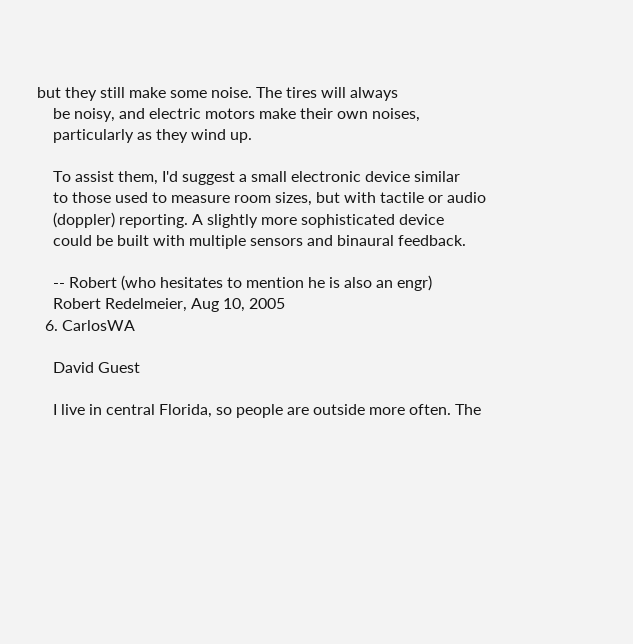but they still make some noise. The tires will always
    be noisy, and electric motors make their own noises,
    particularly as they wind up.

    To assist them, I'd suggest a small electronic device similar
    to those used to measure room sizes, but with tactile or audio
    (doppler) reporting. A slightly more sophisticated device
    could be built with multiple sensors and binaural feedback.

    -- Robert (who hesitates to mention he is also an engr)
    Robert Redelmeier, Aug 10, 2005
  6. CarlosWA

    David Guest

    I live in central Florida, so people are outside more often. The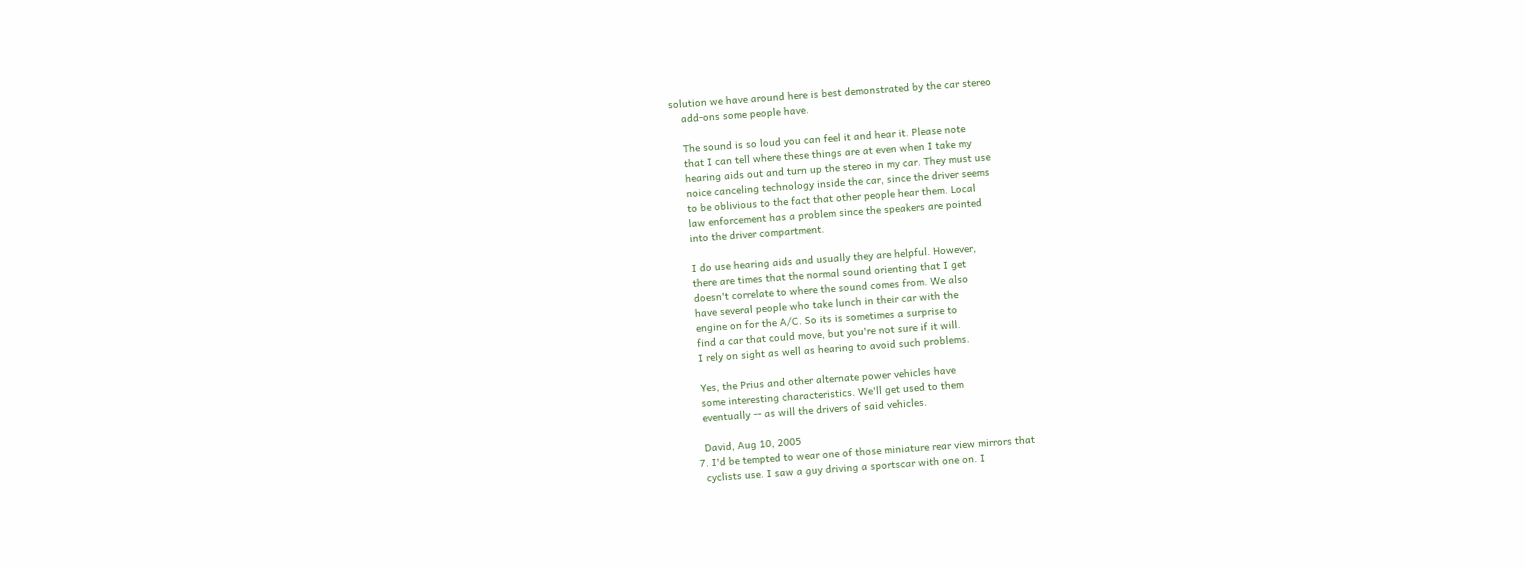solution we have around here is best demonstrated by the car stereo
    add-ons some people have.

    The sound is so loud you can feel it and hear it. Please note
    that I can tell where these things are at even when I take my
    hearing aids out and turn up the stereo in my car. They must use
    noice canceling technology inside the car, since the driver seems
    to be oblivious to the fact that other people hear them. Local
    law enforcement has a problem since the speakers are pointed
    into the driver compartment.

    I do use hearing aids and usually they are helpful. However,
    there are times that the normal sound orienting that I get
    doesn't correlate to where the sound comes from. We also
    have several people who take lunch in their car with the
    engine on for the A/C. So its is sometimes a surprise to
    find a car that could move, but you're not sure if it will.
    I rely on sight as well as hearing to avoid such problems.

    Yes, the Prius and other alternate power vehicles have
    some interesting characteristics. We'll get used to them
    eventually -- as will the drivers of said vehicles.

    David, Aug 10, 2005
  7. I'd be tempted to wear one of those miniature rear view mirrors that
    cyclists use. I saw a guy driving a sportscar with one on. I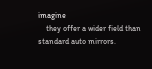imagine
    they offer a wider field than standard auto mirrors.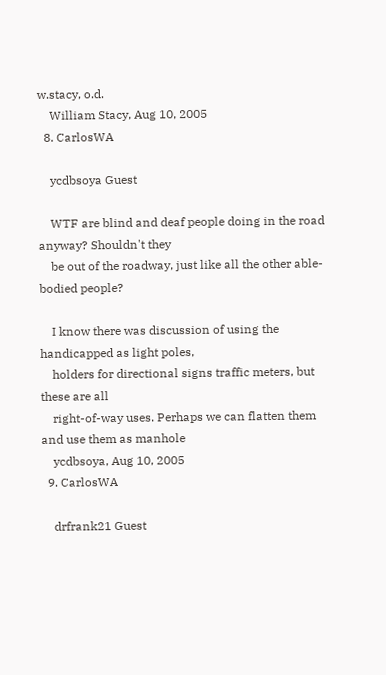w.stacy, o.d.
    William Stacy, Aug 10, 2005
  8. CarlosWA

    ycdbsoya Guest

    WTF are blind and deaf people doing in the road anyway? Shouldn't they
    be out of the roadway, just like all the other able-bodied people?

    I know there was discussion of using the handicapped as light poles,
    holders for directional signs traffic meters, but these are all
    right-of-way uses. Perhaps we can flatten them and use them as manhole
    ycdbsoya, Aug 10, 2005
  9. CarlosWA

    drfrank21 Guest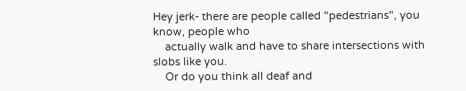Hey jerk- there are people called "pedestrians", you know, people who
    actually walk and have to share intersections with slobs like you.
    Or do you think all deaf and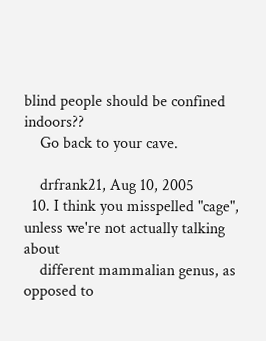blind people should be confined indoors??
    Go back to your cave.

    drfrank21, Aug 10, 2005
  10. I think you misspelled "cage", unless we're not actually talking about
    different mammalian genus, as opposed to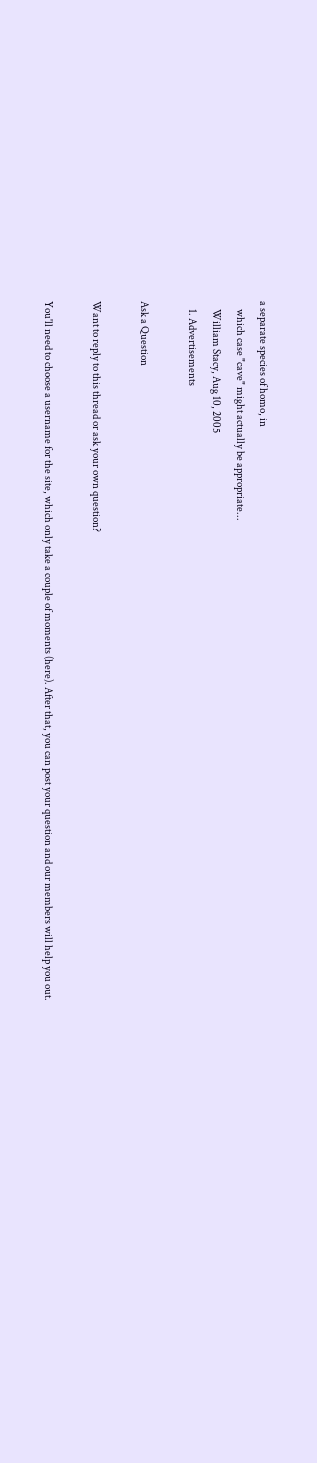a separate species of homo, in
    which case "cave" might actually be appropriate...
    William Stacy, Aug 10, 2005
    1. Advertisements

Ask a Question

Want to reply to this thread or ask your own question?

You'll need to choose a username for the site, which only take a couple of moments (here). After that, you can post your question and our members will help you out.